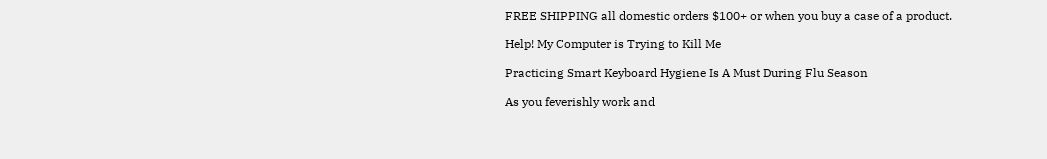FREE SHIPPING all domestic orders $100+ or when you buy a case of a product.

Help! My Computer is Trying to Kill Me

Practicing Smart Keyboard Hygiene Is A Must During Flu Season

As you feverishly work and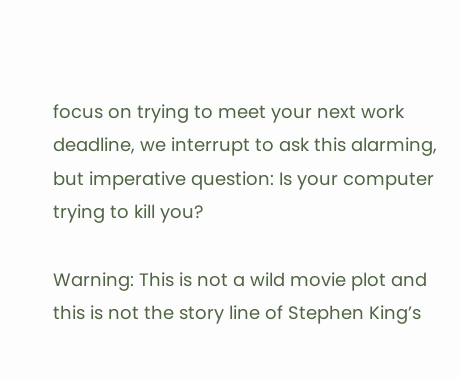focus on trying to meet your next work deadline, we interrupt to ask this alarming, but imperative question: Is your computer trying to kill you?

Warning: This is not a wild movie plot and this is not the story line of Stephen King’s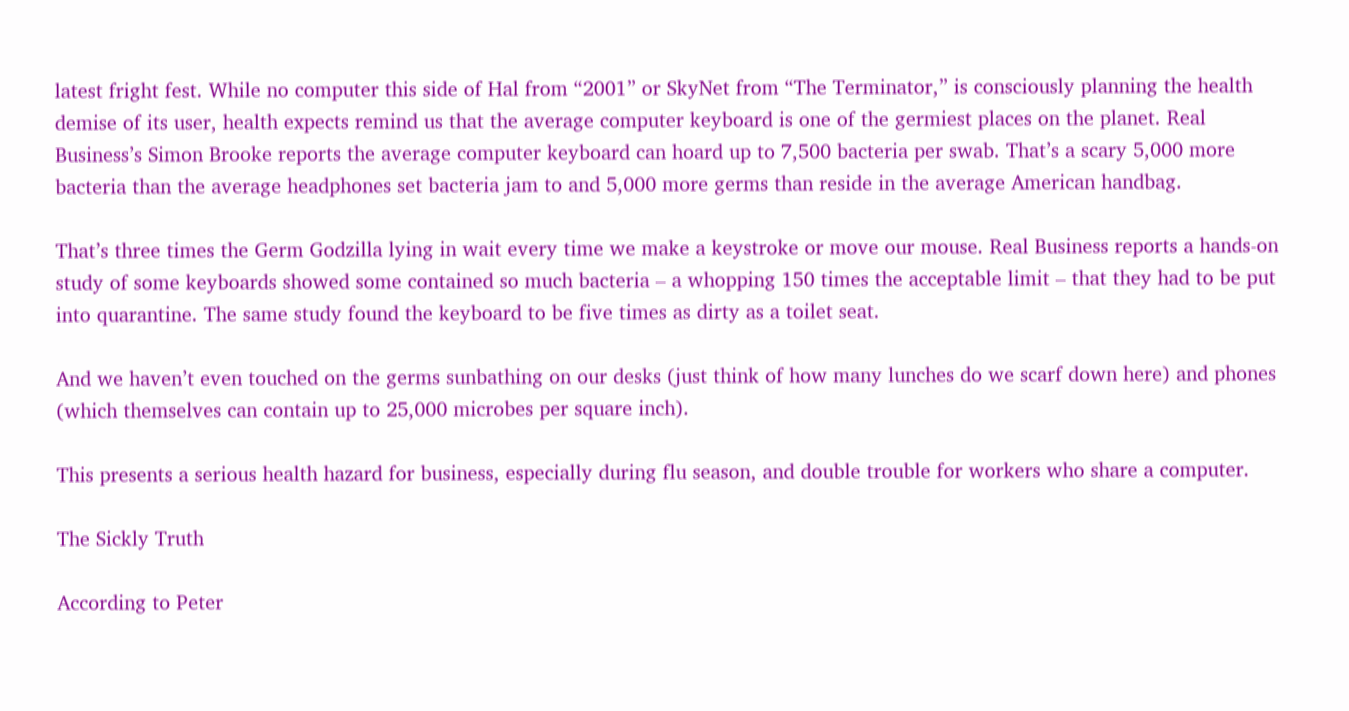latest fright fest. While no computer this side of Hal from “2001” or SkyNet from “The Terminator,” is consciously planning the health demise of its user, health expects remind us that the average computer keyboard is one of the germiest places on the planet. Real Business’s Simon Brooke reports the average computer keyboard can hoard up to 7,500 bacteria per swab. That’s a scary 5,000 more bacteria than the average headphones set bacteria jam to and 5,000 more germs than reside in the average American handbag.

That’s three times the Germ Godzilla lying in wait every time we make a keystroke or move our mouse. Real Business reports a hands-on study of some keyboards showed some contained so much bacteria – a whopping 150 times the acceptable limit – that they had to be put into quarantine. The same study found the keyboard to be five times as dirty as a toilet seat.

And we haven’t even touched on the germs sunbathing on our desks (just think of how many lunches do we scarf down here) and phones (which themselves can contain up to 25,000 microbes per square inch).

This presents a serious health hazard for business, especially during flu season, and double trouble for workers who share a computer.

The Sickly Truth

According to Peter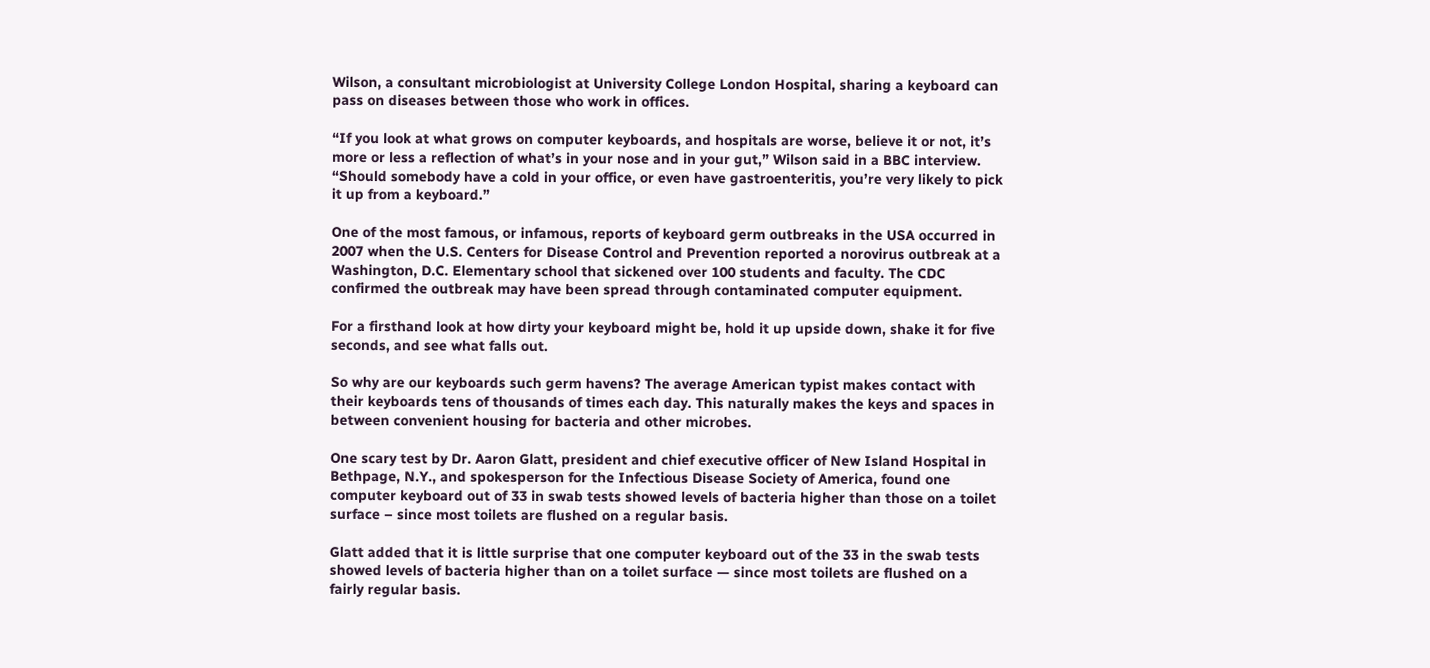Wilson, a consultant microbiologist at University College London Hospital, sharing a keyboard can pass on diseases between those who work in offices.

“If you look at what grows on computer keyboards, and hospitals are worse, believe it or not, it’s more or less a reflection of what’s in your nose and in your gut,” Wilson said in a BBC interview. “Should somebody have a cold in your office, or even have gastroenteritis, you’re very likely to pick it up from a keyboard.”

One of the most famous, or infamous, reports of keyboard germ outbreaks in the USA occurred in 2007 when the U.S. Centers for Disease Control and Prevention reported a norovirus outbreak at a Washington, D.C. Elementary school that sickened over 100 students and faculty. The CDC confirmed the outbreak may have been spread through contaminated computer equipment.

For a firsthand look at how dirty your keyboard might be, hold it up upside down, shake it for five seconds, and see what falls out.

So why are our keyboards such germ havens? The average American typist makes contact with their keyboards tens of thousands of times each day. This naturally makes the keys and spaces in between convenient housing for bacteria and other microbes.

One scary test by Dr. Aaron Glatt, president and chief executive officer of New Island Hospital in Bethpage, N.Y., and spokesperson for the Infectious Disease Society of America, found one computer keyboard out of 33 in swab tests showed levels of bacteria higher than those on a toilet surface – since most toilets are flushed on a regular basis.

Glatt added that it is little surprise that one computer keyboard out of the 33 in the swab tests showed levels of bacteria higher than on a toilet surface — since most toilets are flushed on a fairly regular basis.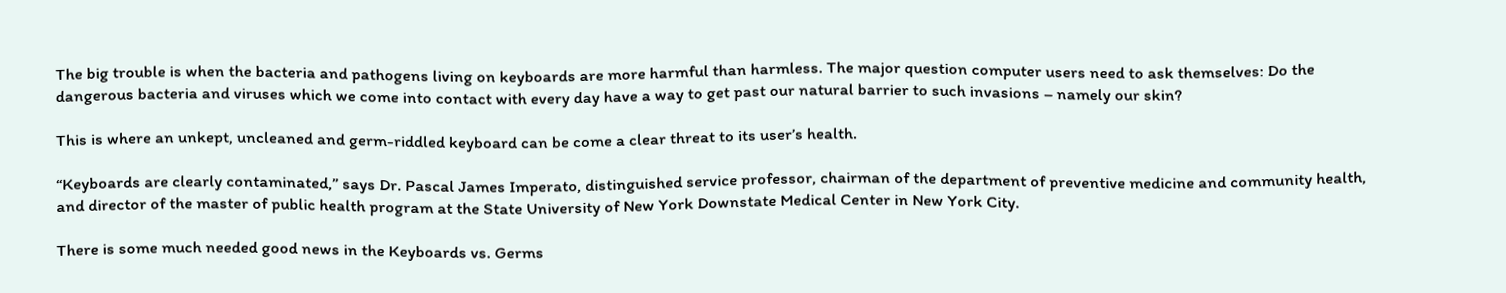The big trouble is when the bacteria and pathogens living on keyboards are more harmful than harmless. The major question computer users need to ask themselves: Do the dangerous bacteria and viruses which we come into contact with every day have a way to get past our natural barrier to such invasions – namely our skin?

This is where an unkept, uncleaned and germ-riddled keyboard can be come a clear threat to its user’s health.

“Keyboards are clearly contaminated,” says Dr. Pascal James Imperato, distinguished service professor, chairman of the department of preventive medicine and community health, and director of the master of public health program at the State University of New York Downstate Medical Center in New York City.

There is some much needed good news in the Keyboards vs. Germs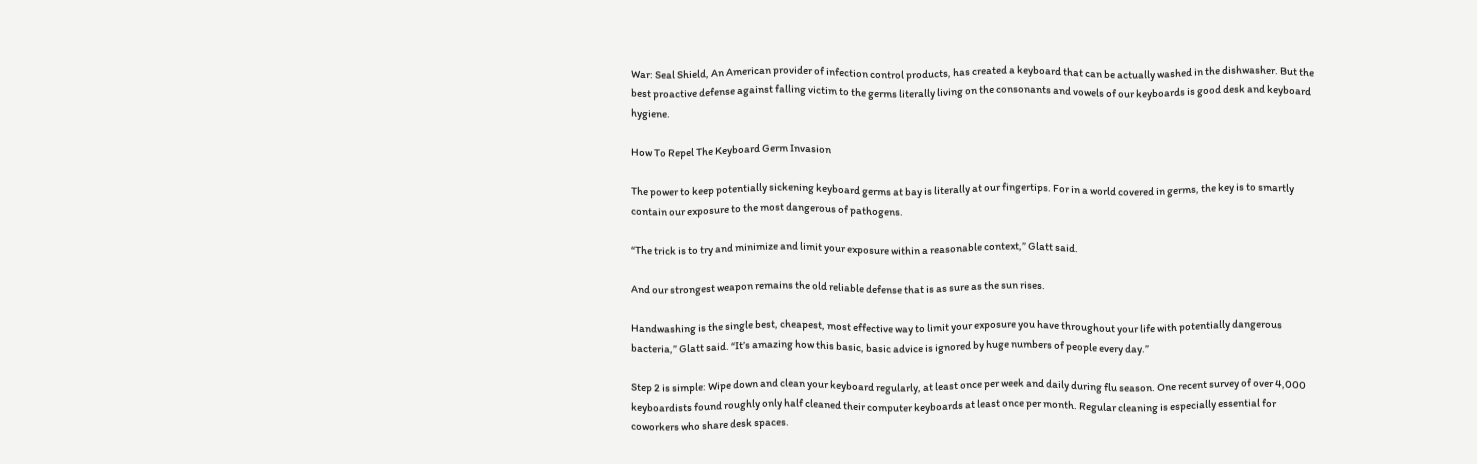War: Seal Shield, An American provider of infection control products, has created a keyboard that can be actually washed in the dishwasher. But the best proactive defense against falling victim to the germs literally living on the consonants and vowels of our keyboards is good desk and keyboard hygiene.

How To Repel The Keyboard Germ Invasion

The power to keep potentially sickening keyboard germs at bay is literally at our fingertips. For in a world covered in germs, the key is to smartly contain our exposure to the most dangerous of pathogens.

“The trick is to try and minimize and limit your exposure within a reasonable context,” Glatt said.

And our strongest weapon remains the old reliable defense that is as sure as the sun rises.

Handwashing is the single best, cheapest, most effective way to limit your exposure you have throughout your life with potentially dangerous bacteria,” Glatt said. “It’s amazing how this basic, basic advice is ignored by huge numbers of people every day.”

Step 2 is simple: Wipe down and clean your keyboard regularly, at least once per week and daily during flu season. One recent survey of over 4,000 keyboardists found roughly only half cleaned their computer keyboards at least once per month. Regular cleaning is especially essential for coworkers who share desk spaces.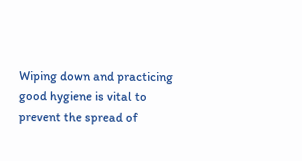Wiping down and practicing good hygiene is vital to prevent the spread of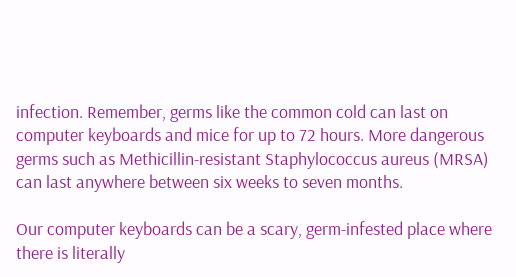infection. Remember, germs like the common cold can last on computer keyboards and mice for up to 72 hours. More dangerous germs such as Methicillin-resistant Staphylococcus aureus (MRSA) can last anywhere between six weeks to seven months.

Our computer keyboards can be a scary, germ-infested place where there is literally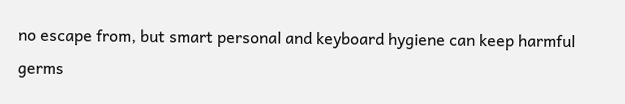no escape from, but smart personal and keyboard hygiene can keep harmful germs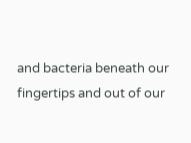and bacteria beneath our fingertips and out of our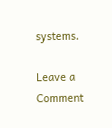systems.

Leave a Comment